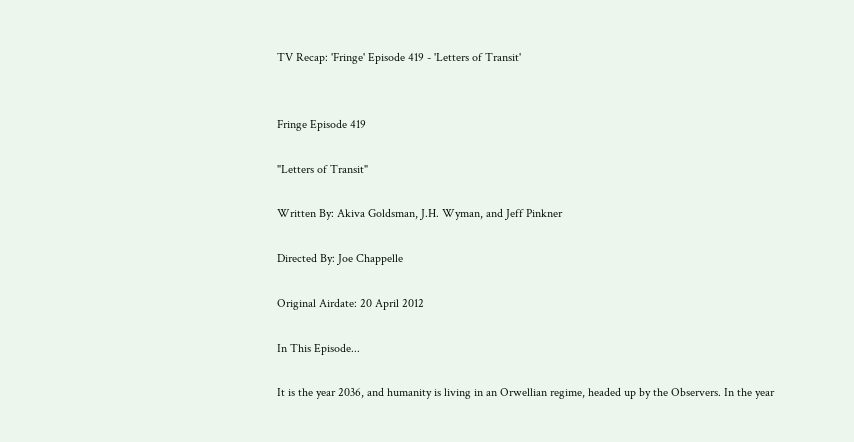TV Recap: 'Fringe' Episode 419 - 'Letters of Transit'


Fringe Episode 419

"Letters of Transit"

Written By: Akiva Goldsman, J.H. Wyman, and Jeff Pinkner

Directed By: Joe Chappelle

Original Airdate: 20 April 2012

In This Episode...

It is the year 2036, and humanity is living in an Orwellian regime, headed up by the Observers. In the year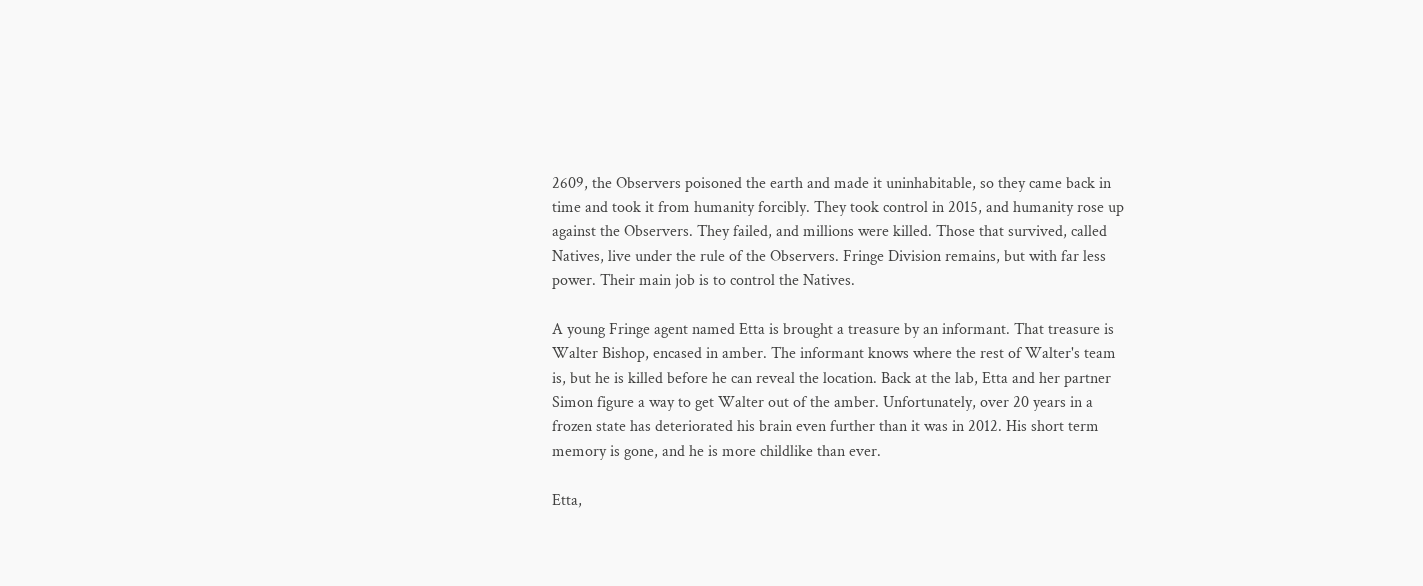2609, the Observers poisoned the earth and made it uninhabitable, so they came back in time and took it from humanity forcibly. They took control in 2015, and humanity rose up against the Observers. They failed, and millions were killed. Those that survived, called Natives, live under the rule of the Observers. Fringe Division remains, but with far less power. Their main job is to control the Natives.

A young Fringe agent named Etta is brought a treasure by an informant. That treasure is Walter Bishop, encased in amber. The informant knows where the rest of Walter's team is, but he is killed before he can reveal the location. Back at the lab, Etta and her partner Simon figure a way to get Walter out of the amber. Unfortunately, over 20 years in a frozen state has deteriorated his brain even further than it was in 2012. His short term memory is gone, and he is more childlike than ever.

Etta,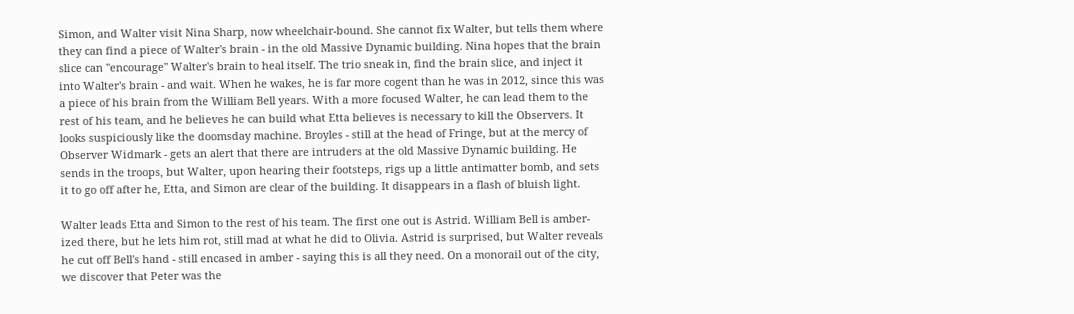Simon, and Walter visit Nina Sharp, now wheelchair-bound. She cannot fix Walter, but tells them where they can find a piece of Walter's brain - in the old Massive Dynamic building. Nina hopes that the brain slice can "encourage" Walter's brain to heal itself. The trio sneak in, find the brain slice, and inject it into Walter's brain - and wait. When he wakes, he is far more cogent than he was in 2012, since this was a piece of his brain from the William Bell years. With a more focused Walter, he can lead them to the rest of his team, and he believes he can build what Etta believes is necessary to kill the Observers. It looks suspiciously like the doomsday machine. Broyles - still at the head of Fringe, but at the mercy of Observer Widmark - gets an alert that there are intruders at the old Massive Dynamic building. He sends in the troops, but Walter, upon hearing their footsteps, rigs up a little antimatter bomb, and sets it to go off after he, Etta, and Simon are clear of the building. It disappears in a flash of bluish light.

Walter leads Etta and Simon to the rest of his team. The first one out is Astrid. William Bell is amber-ized there, but he lets him rot, still mad at what he did to Olivia. Astrid is surprised, but Walter reveals he cut off Bell's hand - still encased in amber - saying this is all they need. On a monorail out of the city, we discover that Peter was the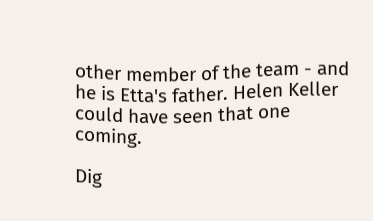other member of the team - and he is Etta's father. Helen Keller could have seen that one coming.

Dig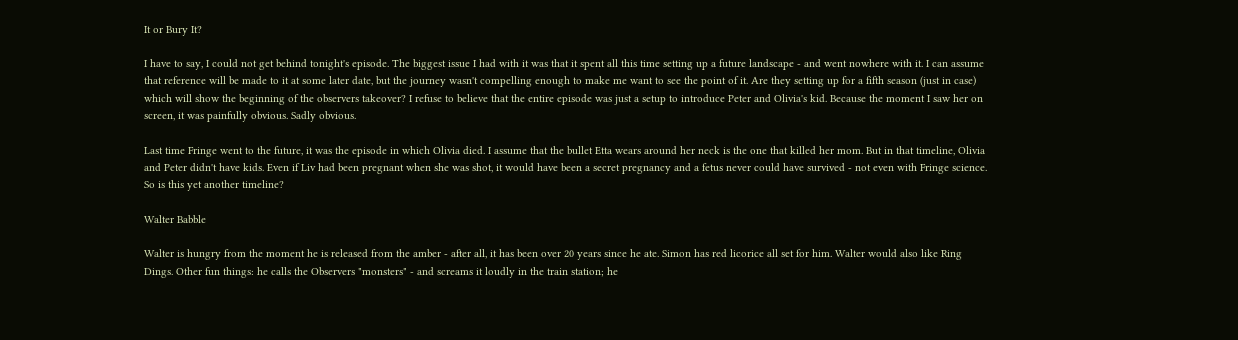It or Bury It?

I have to say, I could not get behind tonight's episode. The biggest issue I had with it was that it spent all this time setting up a future landscape - and went nowhere with it. I can assume that reference will be made to it at some later date, but the journey wasn't compelling enough to make me want to see the point of it. Are they setting up for a fifth season (just in case) which will show the beginning of the observers takeover? I refuse to believe that the entire episode was just a setup to introduce Peter and Olivia's kid. Because the moment I saw her on screen, it was painfully obvious. Sadly obvious.

Last time Fringe went to the future, it was the episode in which Olivia died. I assume that the bullet Etta wears around her neck is the one that killed her mom. But in that timeline, Olivia and Peter didn't have kids. Even if Liv had been pregnant when she was shot, it would have been a secret pregnancy and a fetus never could have survived - not even with Fringe science. So is this yet another timeline?

Walter Babble

Walter is hungry from the moment he is released from the amber - after all, it has been over 20 years since he ate. Simon has red licorice all set for him. Walter would also like Ring Dings. Other fun things: he calls the Observers "monsters" - and screams it loudly in the train station; he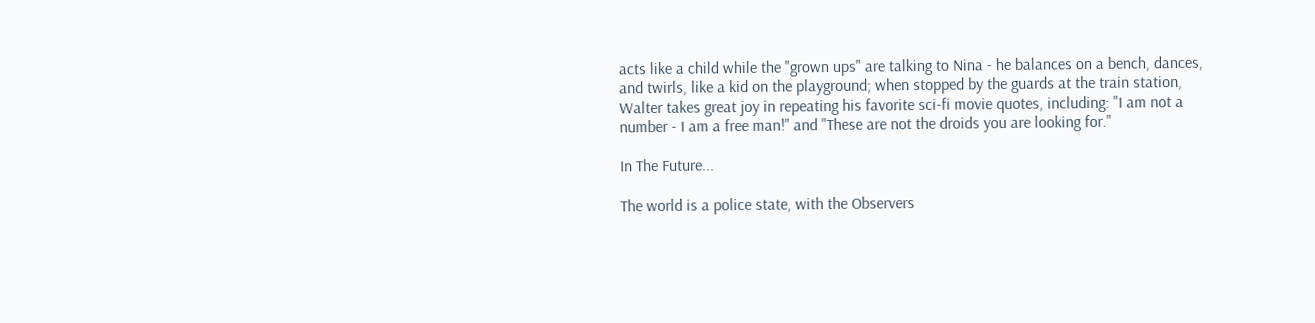acts like a child while the "grown ups" are talking to Nina - he balances on a bench, dances, and twirls, like a kid on the playground; when stopped by the guards at the train station, Walter takes great joy in repeating his favorite sci-fi movie quotes, including: "I am not a number - I am a free man!" and "These are not the droids you are looking for."

In The Future...

The world is a police state, with the Observers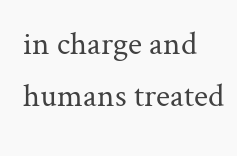in charge and humans treated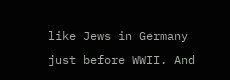like Jews in Germany just before WWII. And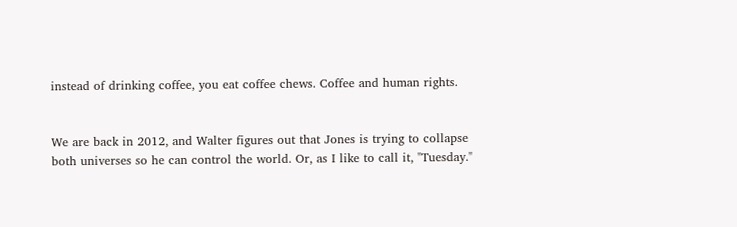instead of drinking coffee, you eat coffee chews. Coffee and human rights.


We are back in 2012, and Walter figures out that Jones is trying to collapse both universes so he can control the world. Or, as I like to call it, "Tuesday."